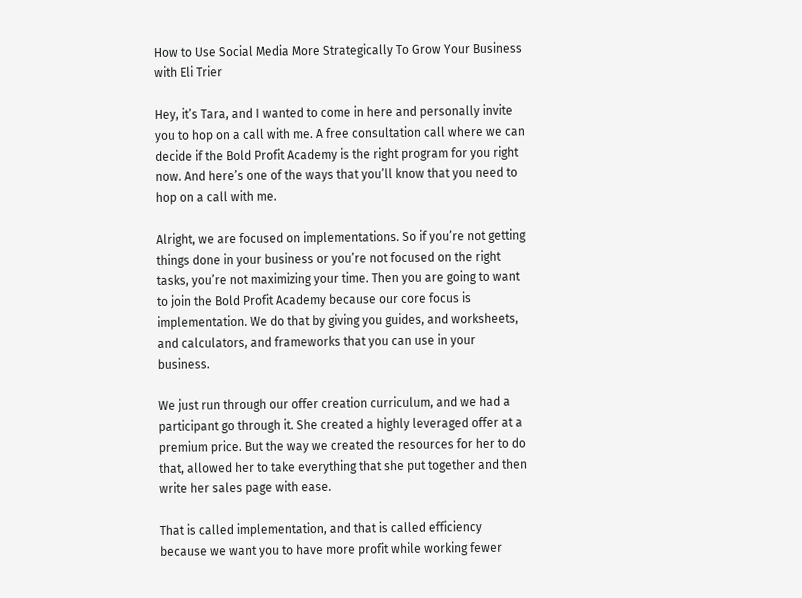How to Use Social Media More Strategically To Grow Your Business with Eli Trier

Hey, it’s Tara, and I wanted to come in here and personally invite you to hop on a call with me. A free consultation call where we can decide if the Bold Profit Academy is the right program for you right now. And here’s one of the ways that you’ll know that you need to hop on a call with me.

Alright, we are focused on implementations. So if you’re not getting things done in your business or you’re not focused on the right tasks, you’re not maximizing your time. Then you are going to want to join the Bold Profit Academy because our core focus is implementation. We do that by giving you guides, and worksheets, and calculators, and frameworks that you can use in your business.

We just run through our offer creation curriculum, and we had a participant go through it. She created a highly leveraged offer at a premium price. But the way we created the resources for her to do that, allowed her to take everything that she put together and then write her sales page with ease.

That is called implementation, and that is called efficiency because we want you to have more profit while working fewer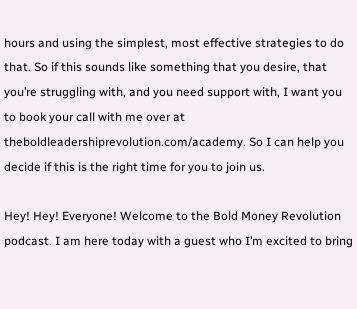hours and using the simplest, most effective strategies to do that. So if this sounds like something that you desire, that you’re struggling with, and you need support with, I want you to book your call with me over at theboldleadershiprevolution.com/academy. So I can help you decide if this is the right time for you to join us.

Hey! Hey! Everyone! Welcome to the Bold Money Revolution podcast. I am here today with a guest who I’m excited to bring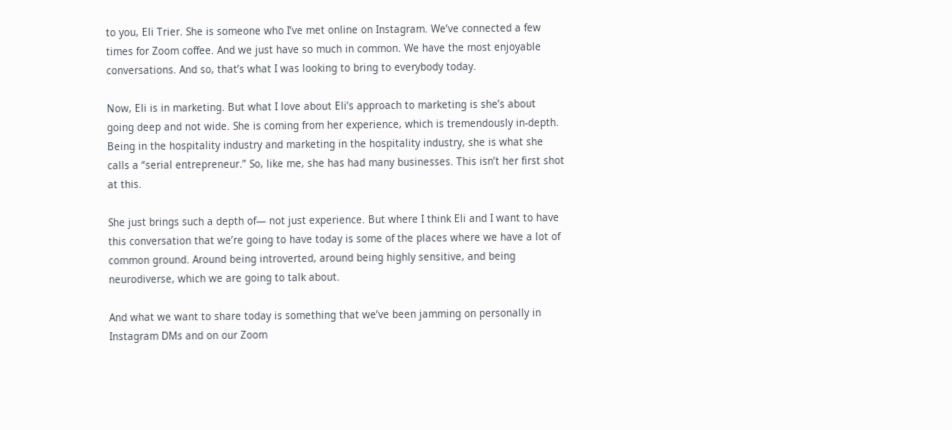to you, Eli Trier. She is someone who I’ve met online on Instagram. We’ve connected a few times for Zoom coffee. And we just have so much in common. We have the most enjoyable conversations. And so, that’s what I was looking to bring to everybody today.

Now, Eli is in marketing. But what I love about Eli’s approach to marketing is she’s about going deep and not wide. She is coming from her experience, which is tremendously in-depth. Being in the hospitality industry and marketing in the hospitality industry, she is what she calls a “serial entrepreneur.” So, like me, she has had many businesses. This isn’t her first shot at this.

She just brings such a depth of— not just experience. But where I think Eli and I want to have this conversation that we’re going to have today is some of the places where we have a lot of common ground. Around being introverted, around being highly sensitive, and being neurodiverse, which we are going to talk about.

And what we want to share today is something that we’ve been jamming on personally in Instagram DMs and on our Zoom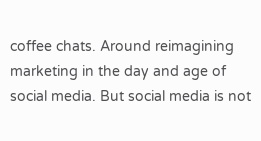coffee chats. Around reimagining marketing in the day and age of social media. But social media is not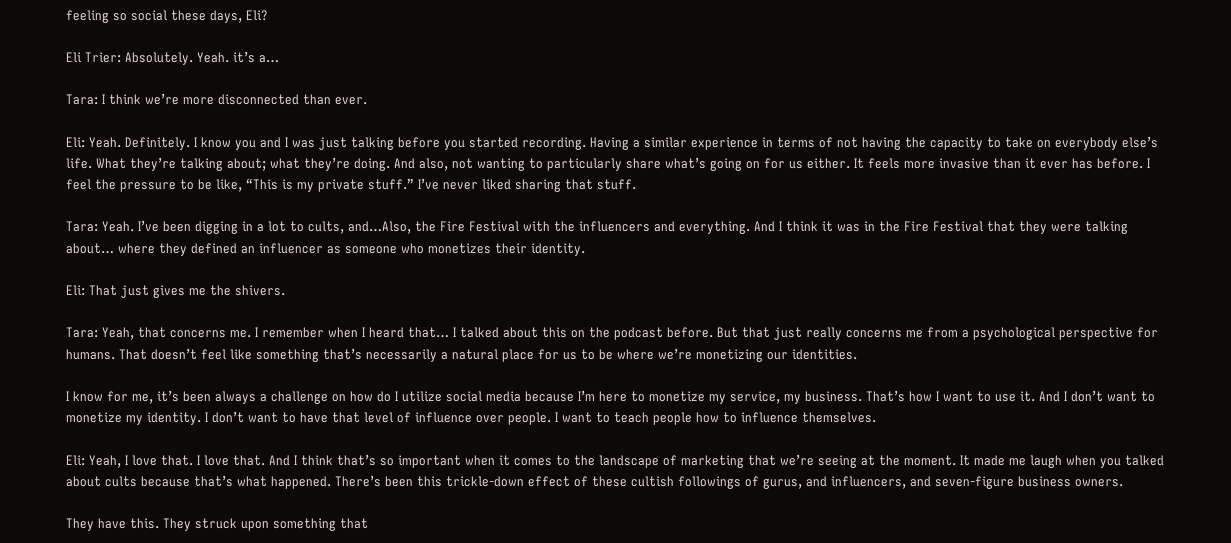feeling so social these days, Eli?

Eli Trier: Absolutely. Yeah. it’s a…

Tara: I think we’re more disconnected than ever.

Eli: Yeah. Definitely. I know you and I was just talking before you started recording. Having a similar experience in terms of not having the capacity to take on everybody else’s life. What they’re talking about; what they’re doing. And also, not wanting to particularly share what’s going on for us either. It feels more invasive than it ever has before. I feel the pressure to be like, “This is my private stuff.” I’ve never liked sharing that stuff.

Tara: Yeah. I’ve been digging in a lot to cults, and…Also, the Fire Festival with the influencers and everything. And I think it was in the Fire Festival that they were talking about… where they defined an influencer as someone who monetizes their identity.

Eli: That just gives me the shivers.

Tara: Yeah, that concerns me. I remember when I heard that… I talked about this on the podcast before. But that just really concerns me from a psychological perspective for humans. That doesn’t feel like something that’s necessarily a natural place for us to be where we’re monetizing our identities.

I know for me, it’s been always a challenge on how do I utilize social media because I’m here to monetize my service, my business. That’s how I want to use it. And I don’t want to monetize my identity. I don’t want to have that level of influence over people. I want to teach people how to influence themselves.

Eli: Yeah, I love that. I love that. And I think that’s so important when it comes to the landscape of marketing that we’re seeing at the moment. It made me laugh when you talked about cults because that’s what happened. There’s been this trickle-down effect of these cultish followings of gurus, and influencers, and seven-figure business owners.

They have this. They struck upon something that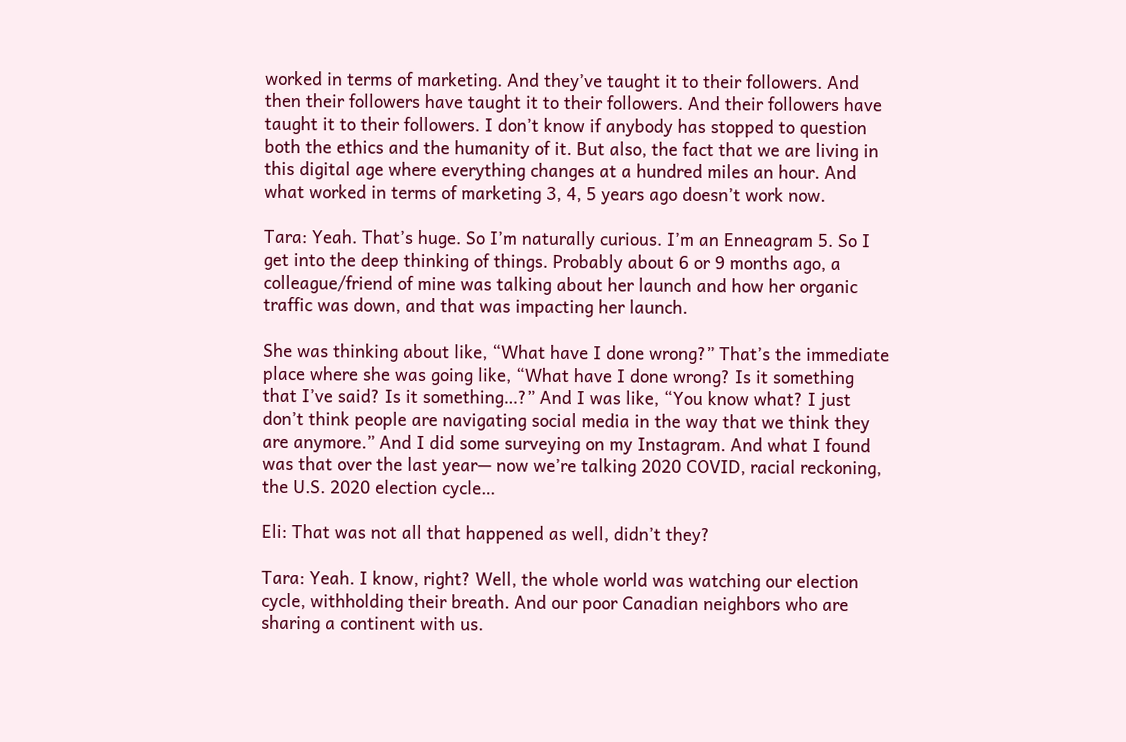worked in terms of marketing. And they’ve taught it to their followers. And then their followers have taught it to their followers. And their followers have taught it to their followers. I don’t know if anybody has stopped to question both the ethics and the humanity of it. But also, the fact that we are living in this digital age where everything changes at a hundred miles an hour. And what worked in terms of marketing 3, 4, 5 years ago doesn’t work now.

Tara: Yeah. That’s huge. So I’m naturally curious. I’m an Enneagram 5. So I get into the deep thinking of things. Probably about 6 or 9 months ago, a colleague/friend of mine was talking about her launch and how her organic traffic was down, and that was impacting her launch.

She was thinking about like, “What have I done wrong?” That’s the immediate place where she was going like, “What have I done wrong? Is it something that I’ve said? Is it something…?” And I was like, “You know what? I just don’t think people are navigating social media in the way that we think they are anymore.” And I did some surveying on my Instagram. And what I found was that over the last year— now we’re talking 2020 COVID, racial reckoning, the U.S. 2020 election cycle…

Eli: That was not all that happened as well, didn’t they?

Tara: Yeah. I know, right? Well, the whole world was watching our election cycle, withholding their breath. And our poor Canadian neighbors who are sharing a continent with us.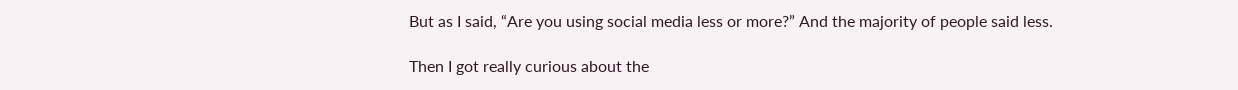But as I said, “Are you using social media less or more?” And the majority of people said less.

Then I got really curious about the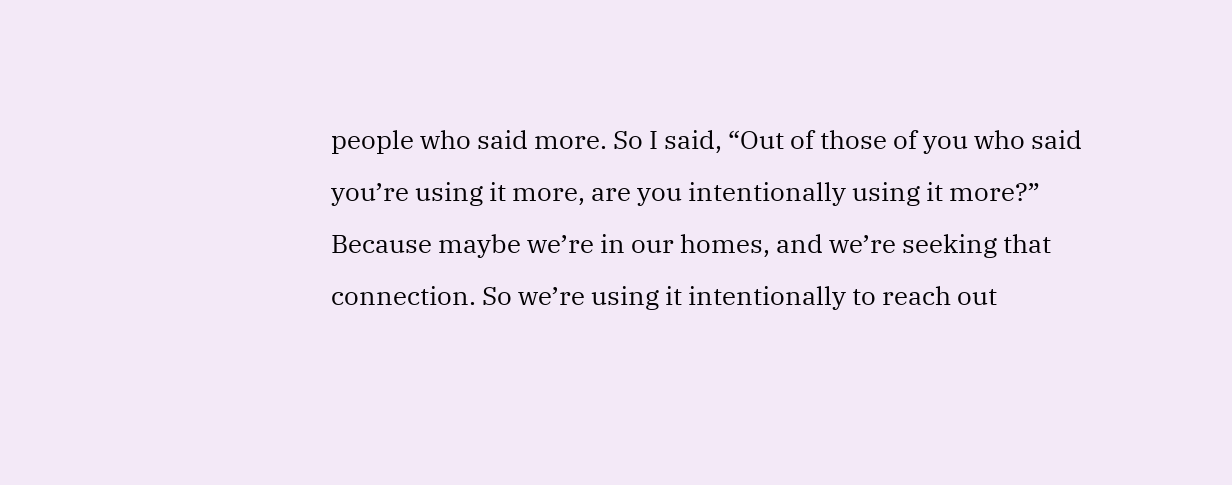people who said more. So I said, “Out of those of you who said you’re using it more, are you intentionally using it more?” Because maybe we’re in our homes, and we’re seeking that connection. So we’re using it intentionally to reach out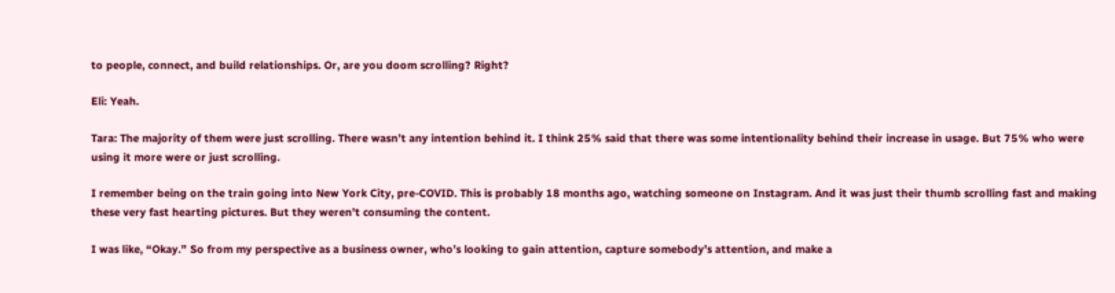to people, connect, and build relationships. Or, are you doom scrolling? Right?

Eli: Yeah.

Tara: The majority of them were just scrolling. There wasn’t any intention behind it. I think 25% said that there was some intentionality behind their increase in usage. But 75% who were using it more were or just scrolling.

I remember being on the train going into New York City, pre-COVID. This is probably 18 months ago, watching someone on Instagram. And it was just their thumb scrolling fast and making these very fast hearting pictures. But they weren’t consuming the content.

I was like, “Okay.” So from my perspective as a business owner, who’s looking to gain attention, capture somebody’s attention, and make a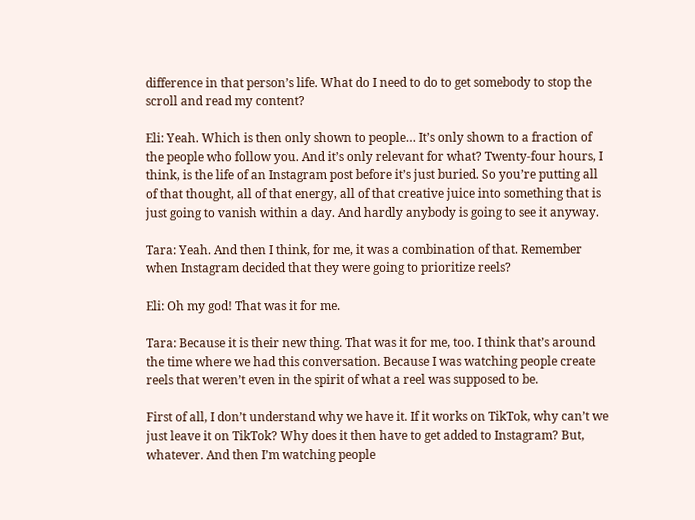difference in that person’s life. What do I need to do to get somebody to stop the scroll and read my content?

Eli: Yeah. Which is then only shown to people… It’s only shown to a fraction of the people who follow you. And it’s only relevant for what? Twenty-four hours, I think, is the life of an Instagram post before it’s just buried. So you’re putting all of that thought, all of that energy, all of that creative juice into something that is just going to vanish within a day. And hardly anybody is going to see it anyway.

Tara: Yeah. And then I think, for me, it was a combination of that. Remember when Instagram decided that they were going to prioritize reels?

Eli: Oh my god! That was it for me.

Tara: Because it is their new thing. That was it for me, too. I think that’s around the time where we had this conversation. Because I was watching people create reels that weren’t even in the spirit of what a reel was supposed to be.

First of all, I don’t understand why we have it. If it works on TikTok, why can’t we just leave it on TikTok? Why does it then have to get added to Instagram? But, whatever. And then I’m watching people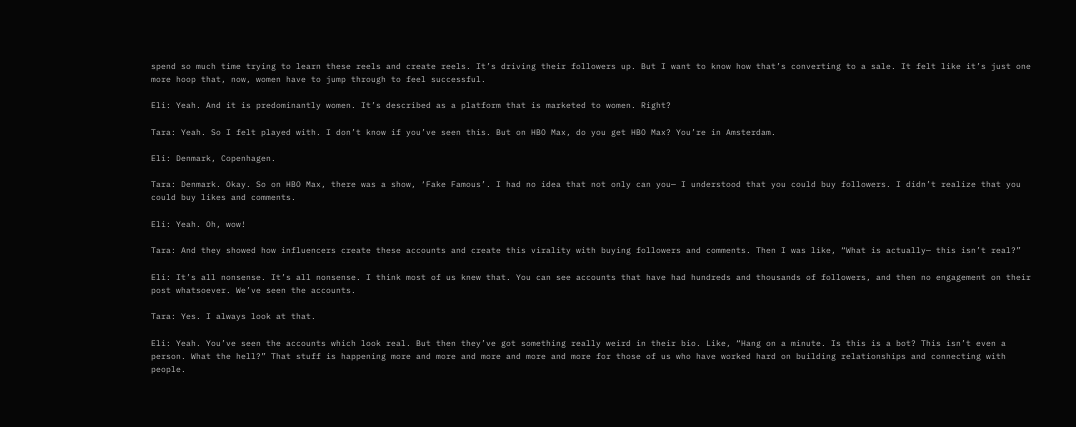spend so much time trying to learn these reels and create reels. It’s driving their followers up. But I want to know how that’s converting to a sale. It felt like it’s just one more hoop that, now, women have to jump through to feel successful.

Eli: Yeah. And it is predominantly women. It’s described as a platform that is marketed to women. Right?

Tara: Yeah. So I felt played with. I don’t know if you’ve seen this. But on HBO Max, do you get HBO Max? You’re in Amsterdam.

Eli: Denmark, Copenhagen.

Tara: Denmark. Okay. So on HBO Max, there was a show, ‘Fake Famous’. I had no idea that not only can you— I understood that you could buy followers. I didn’t realize that you could buy likes and comments.

Eli: Yeah. Oh, wow!

Tara: And they showed how influencers create these accounts and create this virality with buying followers and comments. Then I was like, “What is actually— this isn’t real?”

Eli: It’s all nonsense. It’s all nonsense. I think most of us knew that. You can see accounts that have had hundreds and thousands of followers, and then no engagement on their post whatsoever. We’ve seen the accounts.

Tara: Yes. I always look at that.

Eli: Yeah. You’ve seen the accounts which look real. But then they’ve got something really weird in their bio. Like, “Hang on a minute. Is this is a bot? This isn’t even a person. What the hell?” That stuff is happening more and more and more and more and more for those of us who have worked hard on building relationships and connecting with people.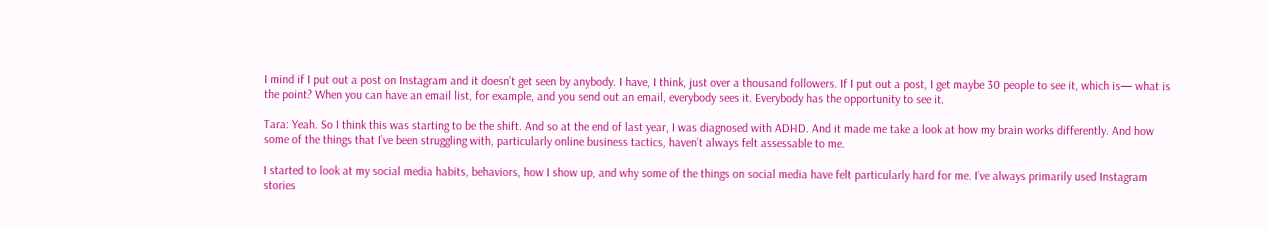I mind if I put out a post on Instagram and it doesn’t get seen by anybody. I have, I think, just over a thousand followers. If I put out a post, I get maybe 30 people to see it, which is— what is the point? When you can have an email list, for example, and you send out an email, everybody sees it. Everybody has the opportunity to see it.

Tara: Yeah. So I think this was starting to be the shift. And so at the end of last year, I was diagnosed with ADHD. And it made me take a look at how my brain works differently. And how some of the things that I’ve been struggling with, particularly online business tactics, haven’t always felt assessable to me.

I started to look at my social media habits, behaviors, how I show up, and why some of the things on social media have felt particularly hard for me. I’ve always primarily used Instagram stories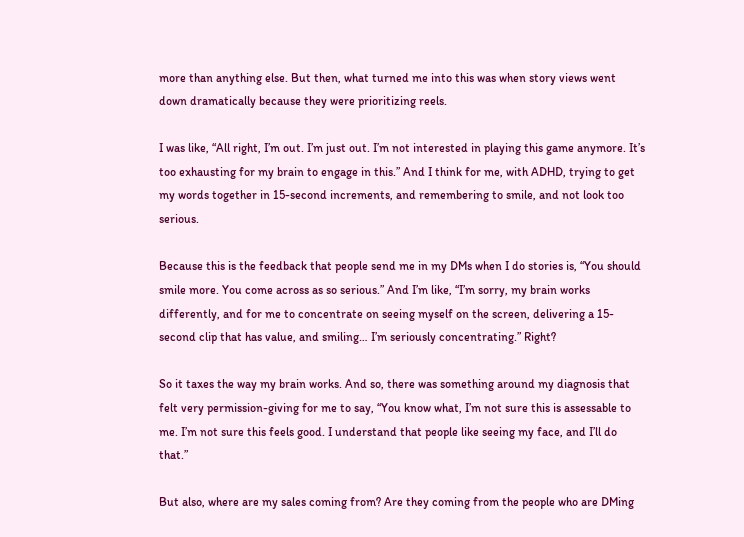more than anything else. But then, what turned me into this was when story views went down dramatically because they were prioritizing reels.

I was like, “All right, I’m out. I’m just out. I’m not interested in playing this game anymore. It’s too exhausting for my brain to engage in this.” And I think for me, with ADHD, trying to get my words together in 15-second increments, and remembering to smile, and not look too serious.

Because this is the feedback that people send me in my DMs when I do stories is, “You should smile more. You come across as so serious.” And I’m like, “I’m sorry, my brain works differently, and for me to concentrate on seeing myself on the screen, delivering a 15-second clip that has value, and smiling… I’m seriously concentrating.” Right?

So it taxes the way my brain works. And so, there was something around my diagnosis that felt very permission-giving for me to say, “You know what, I’m not sure this is assessable to me. I’m not sure this feels good. I understand that people like seeing my face, and I’ll do that.”

But also, where are my sales coming from? Are they coming from the people who are DMing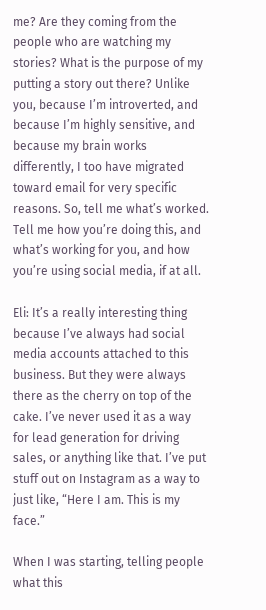me? Are they coming from the people who are watching my stories? What is the purpose of my putting a story out there? Unlike you, because I’m introverted, and because I’m highly sensitive, and because my brain works differently, I too have migrated toward email for very specific reasons. So, tell me what’s worked. Tell me how you’re doing this, and what’s working for you, and how you’re using social media, if at all.

Eli: It’s a really interesting thing because I’ve always had social media accounts attached to this business. But they were always there as the cherry on top of the cake. I’ve never used it as a way for lead generation for driving sales, or anything like that. I’ve put stuff out on Instagram as a way to just like, “Here I am. This is my face.”

When I was starting, telling people what this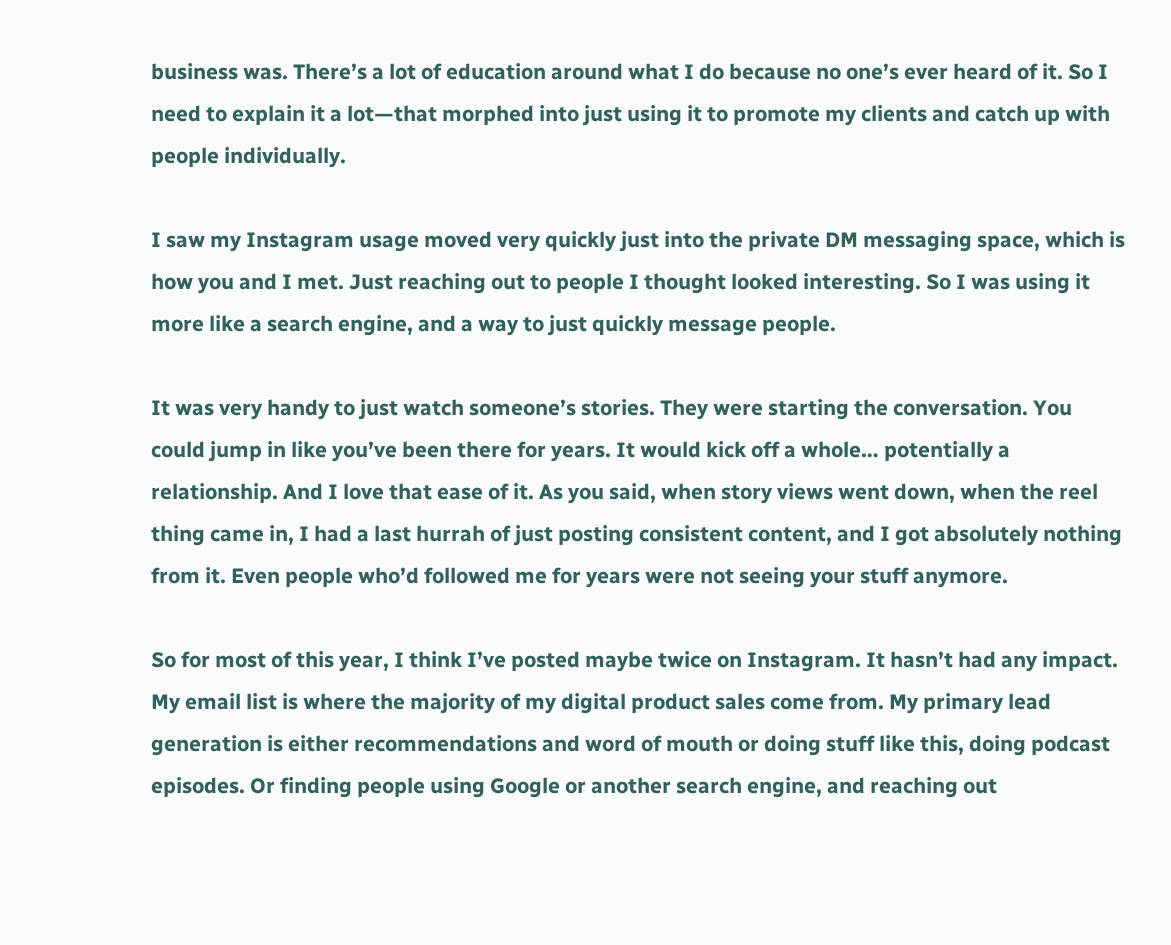business was. There’s a lot of education around what I do because no one’s ever heard of it. So I need to explain it a lot—that morphed into just using it to promote my clients and catch up with people individually.

I saw my Instagram usage moved very quickly just into the private DM messaging space, which is how you and I met. Just reaching out to people I thought looked interesting. So I was using it more like a search engine, and a way to just quickly message people.

It was very handy to just watch someone’s stories. They were starting the conversation. You could jump in like you’ve been there for years. It would kick off a whole… potentially a relationship. And I love that ease of it. As you said, when story views went down, when the reel thing came in, I had a last hurrah of just posting consistent content, and I got absolutely nothing from it. Even people who’d followed me for years were not seeing your stuff anymore.

So for most of this year, I think I’ve posted maybe twice on Instagram. It hasn’t had any impact. My email list is where the majority of my digital product sales come from. My primary lead generation is either recommendations and word of mouth or doing stuff like this, doing podcast episodes. Or finding people using Google or another search engine, and reaching out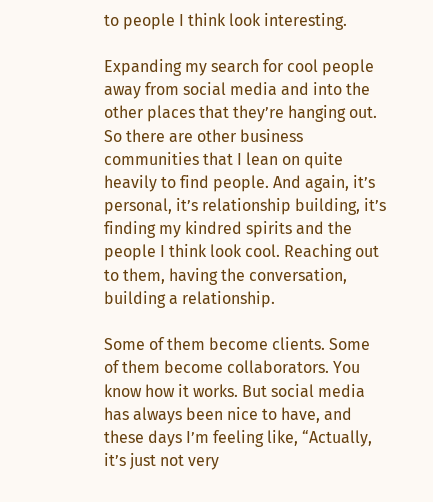to people I think look interesting.

Expanding my search for cool people away from social media and into the other places that they’re hanging out. So there are other business communities that I lean on quite heavily to find people. And again, it’s personal, it’s relationship building, it’s finding my kindred spirits and the people I think look cool. Reaching out to them, having the conversation, building a relationship.

Some of them become clients. Some of them become collaborators. You know how it works. But social media has always been nice to have, and these days I’m feeling like, “Actually, it’s just not very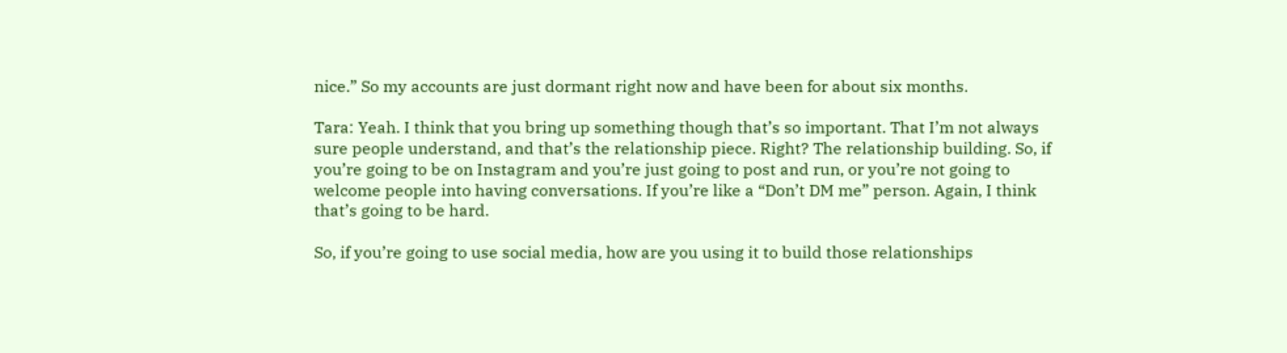nice.” So my accounts are just dormant right now and have been for about six months.

Tara: Yeah. I think that you bring up something though that’s so important. That I’m not always sure people understand, and that’s the relationship piece. Right? The relationship building. So, if you’re going to be on Instagram and you’re just going to post and run, or you’re not going to welcome people into having conversations. If you’re like a “Don’t DM me” person. Again, I think that’s going to be hard.

So, if you’re going to use social media, how are you using it to build those relationships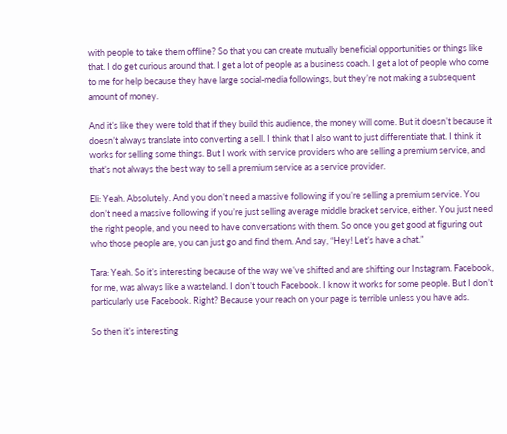with people to take them offline? So that you can create mutually beneficial opportunities or things like that. I do get curious around that. I get a lot of people as a business coach. I get a lot of people who come to me for help because they have large social-media followings, but they’re not making a subsequent amount of money.

And it’s like they were told that if they build this audience, the money will come. But it doesn’t because it doesn’t always translate into converting a sell. I think that I also want to just differentiate that. I think it works for selling some things. But I work with service providers who are selling a premium service, and that’s not always the best way to sell a premium service as a service provider.

Eli: Yeah. Absolutely. And you don’t need a massive following if you’re selling a premium service. You don’t need a massive following if you’re just selling average middle bracket service, either. You just need the right people, and you need to have conversations with them. So once you get good at figuring out who those people are, you can just go and find them. And say, “Hey! Let’s have a chat.”

Tara: Yeah. So it’s interesting because of the way we’ve shifted and are shifting our Instagram. Facebook, for me, was always like a wasteland. I don’t touch Facebook. I know it works for some people. But I don’t particularly use Facebook. Right? Because your reach on your page is terrible unless you have ads.

So then it’s interesting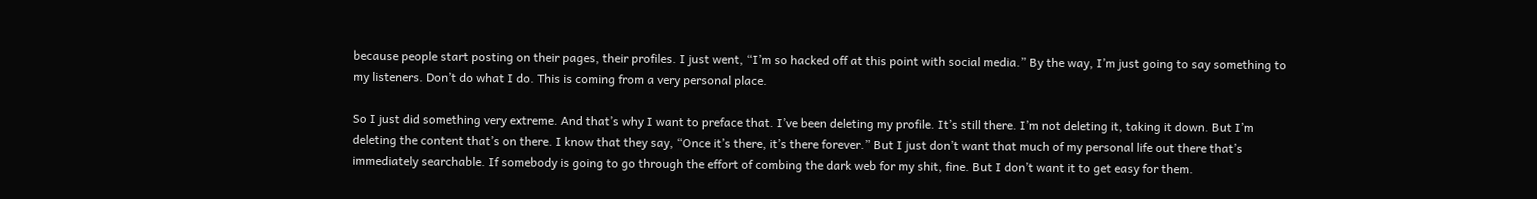because people start posting on their pages, their profiles. I just went, “I’m so hacked off at this point with social media.” By the way, I’m just going to say something to my listeners. Don’t do what I do. This is coming from a very personal place.

So I just did something very extreme. And that’s why I want to preface that. I’ve been deleting my profile. It’s still there. I’m not deleting it, taking it down. But I’m deleting the content that’s on there. I know that they say, “Once it’s there, it’s there forever.” But I just don’t want that much of my personal life out there that’s immediately searchable. If somebody is going to go through the effort of combing the dark web for my shit, fine. But I don’t want it to get easy for them.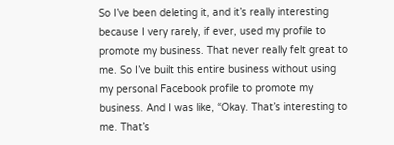So I’ve been deleting it, and it’s really interesting because I very rarely, if ever, used my profile to promote my business. That never really felt great to me. So I’ve built this entire business without using my personal Facebook profile to promote my business. And I was like, “Okay. That’s interesting to me. That’s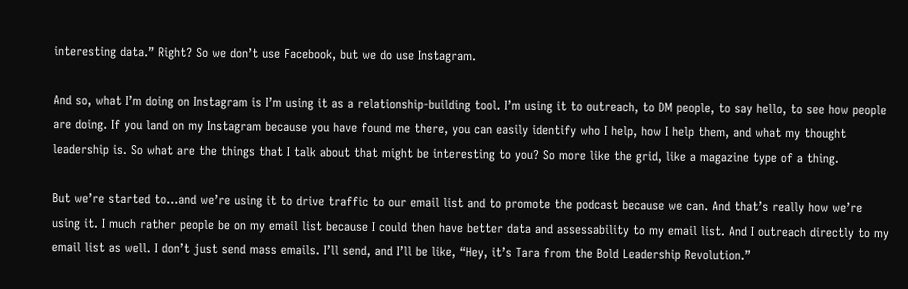interesting data.” Right? So we don’t use Facebook, but we do use Instagram.

And so, what I’m doing on Instagram is I’m using it as a relationship-building tool. I’m using it to outreach, to DM people, to say hello, to see how people are doing. If you land on my Instagram because you have found me there, you can easily identify who I help, how I help them, and what my thought leadership is. So what are the things that I talk about that might be interesting to you? So more like the grid, like a magazine type of a thing.

But we’re started to…and we’re using it to drive traffic to our email list and to promote the podcast because we can. And that’s really how we’re using it. I much rather people be on my email list because I could then have better data and assessability to my email list. And I outreach directly to my email list as well. I don’t just send mass emails. I’ll send, and I’ll be like, “Hey, it’s Tara from the Bold Leadership Revolution.”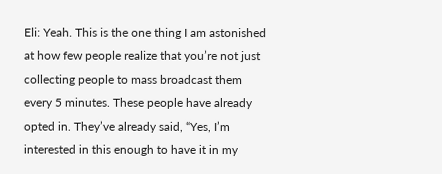Eli: Yeah. This is the one thing I am astonished at how few people realize that you’re not just collecting people to mass broadcast them every 5 minutes. These people have already opted in. They’ve already said, “Yes, I’m interested in this enough to have it in my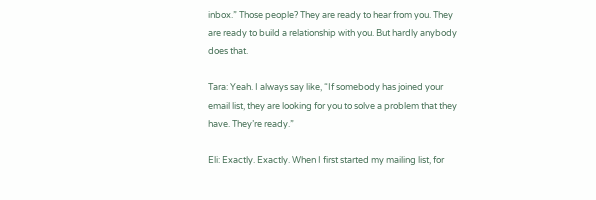inbox.” Those people? They are ready to hear from you. They are ready to build a relationship with you. But hardly anybody does that.

Tara: Yeah. I always say like, “If somebody has joined your email list, they are looking for you to solve a problem that they have. They’re ready.”

Eli: Exactly. Exactly. When I first started my mailing list, for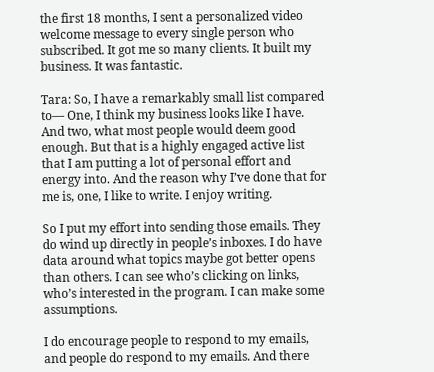the first 18 months, I sent a personalized video welcome message to every single person who subscribed. It got me so many clients. It built my business. It was fantastic.

Tara: So, I have a remarkably small list compared to— One, I think my business looks like I have. And two, what most people would deem good enough. But that is a highly engaged active list that I am putting a lot of personal effort and energy into. And the reason why I’ve done that for me is, one, I like to write. I enjoy writing.

So I put my effort into sending those emails. They do wind up directly in people’s inboxes. I do have data around what topics maybe got better opens than others. I can see who’s clicking on links, who’s interested in the program. I can make some assumptions.

I do encourage people to respond to my emails, and people do respond to my emails. And there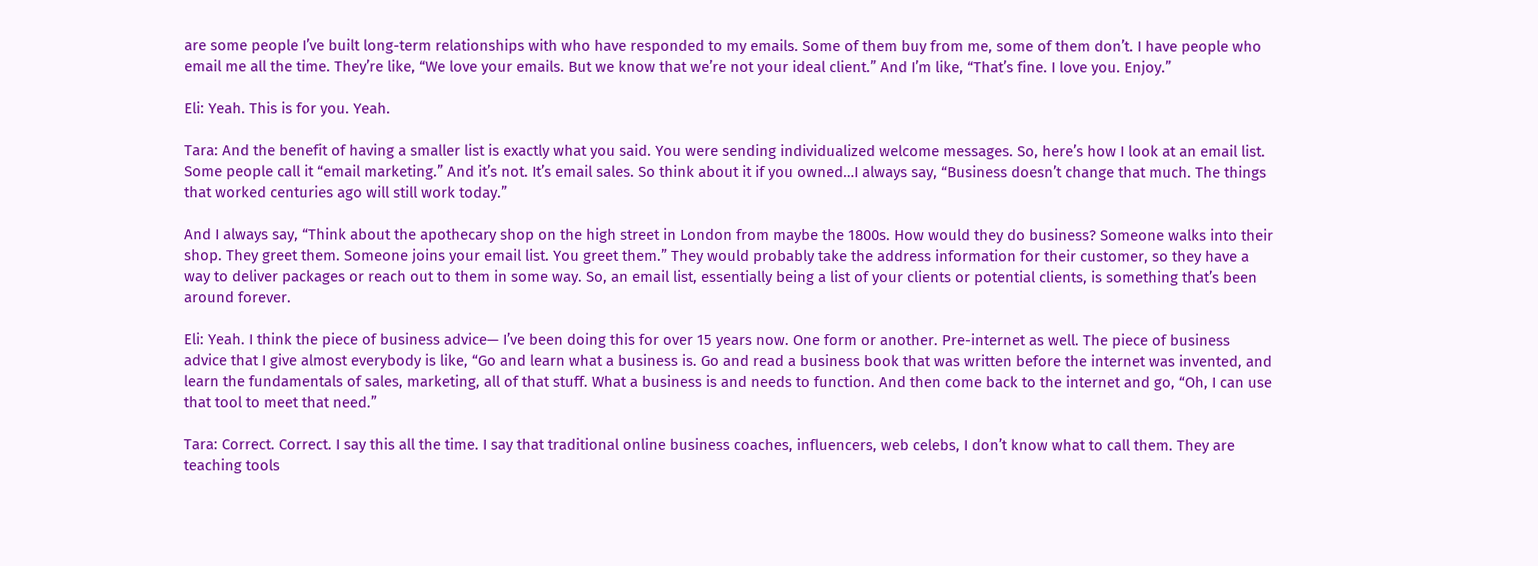are some people I’ve built long-term relationships with who have responded to my emails. Some of them buy from me, some of them don’t. I have people who email me all the time. They’re like, “We love your emails. But we know that we’re not your ideal client.” And I’m like, “That’s fine. I love you. Enjoy.”

Eli: Yeah. This is for you. Yeah.

Tara: And the benefit of having a smaller list is exactly what you said. You were sending individualized welcome messages. So, here’s how I look at an email list. Some people call it “email marketing.” And it’s not. It’s email sales. So think about it if you owned…I always say, “Business doesn’t change that much. The things that worked centuries ago will still work today.”

And I always say, “Think about the apothecary shop on the high street in London from maybe the 1800s. How would they do business? Someone walks into their shop. They greet them. Someone joins your email list. You greet them.” They would probably take the address information for their customer, so they have a way to deliver packages or reach out to them in some way. So, an email list, essentially being a list of your clients or potential clients, is something that’s been around forever.

Eli: Yeah. I think the piece of business advice— I’ve been doing this for over 15 years now. One form or another. Pre-internet as well. The piece of business advice that I give almost everybody is like, “Go and learn what a business is. Go and read a business book that was written before the internet was invented, and learn the fundamentals of sales, marketing, all of that stuff. What a business is and needs to function. And then come back to the internet and go, “Oh, I can use that tool to meet that need.”

Tara: Correct. Correct. I say this all the time. I say that traditional online business coaches, influencers, web celebs, I don’t know what to call them. They are teaching tools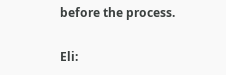before the process.

Eli: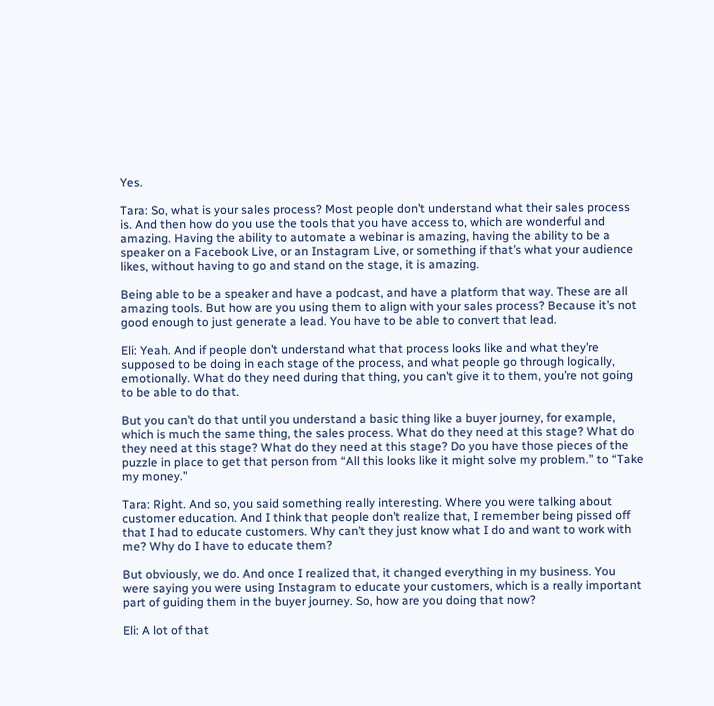Yes.

Tara: So, what is your sales process? Most people don’t understand what their sales process is. And then how do you use the tools that you have access to, which are wonderful and amazing. Having the ability to automate a webinar is amazing, having the ability to be a speaker on a Facebook Live, or an Instagram Live, or something if that’s what your audience likes, without having to go and stand on the stage, it is amazing.

Being able to be a speaker and have a podcast, and have a platform that way. These are all amazing tools. But how are you using them to align with your sales process? Because it’s not good enough to just generate a lead. You have to be able to convert that lead.

Eli: Yeah. And if people don’t understand what that process looks like and what they’re supposed to be doing in each stage of the process, and what people go through logically, emotionally. What do they need during that thing, you can’t give it to them, you’re not going to be able to do that.

But you can’t do that until you understand a basic thing like a buyer journey, for example, which is much the same thing, the sales process. What do they need at this stage? What do they need at this stage? What do they need at this stage? Do you have those pieces of the puzzle in place to get that person from “All this looks like it might solve my problem.” to “Take my money.”

Tara: Right. And so, you said something really interesting. Where you were talking about customer education. And I think that people don’t realize that, I remember being pissed off that I had to educate customers. Why can’t they just know what I do and want to work with me? Why do I have to educate them?

But obviously, we do. And once I realized that, it changed everything in my business. You were saying you were using Instagram to educate your customers, which is a really important part of guiding them in the buyer journey. So, how are you doing that now?

Eli: A lot of that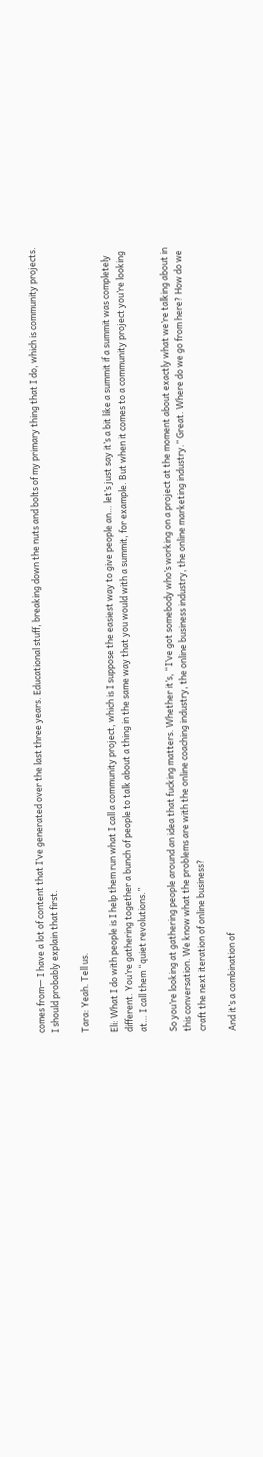comes from— I have a lot of content that I’ve generated over the last three years. Educational stuff, breaking down the nuts and bolts of my primary thing that I do, which is community projects. I should probably explain that first.

Tara: Yeah. Tell us.

Eli: What I do with people is I help them run what I call a community project, which is I suppose the easiest way to give people an… let’s just say it’s a bit like a summit if a summit was completely different. You’re gathering together a bunch of people to talk about a thing in the same way that you would with a summit, for example. But when it comes to a community project you’re looking at… I call them “quiet revolutions.”

So you’re looking at gathering people around an idea that fucking matters. Whether it’s, “I’ve got somebody who’s working on a project at the moment about exactly what we’re talking about in this conversation. We know what the problems are with the online coaching industry, the online business industry, the online marketing industry.” Great. Where do we go from here? How do we craft the next iteration of online business?

And it’s a combination of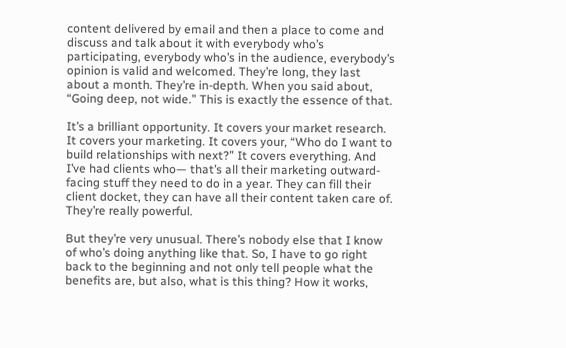content delivered by email and then a place to come and discuss and talk about it with everybody who’s participating, everybody who’s in the audience, everybody’s opinion is valid and welcomed. They’re long, they last about a month. They’re in-depth. When you said about, “Going deep, not wide.” This is exactly the essence of that.

It’s a brilliant opportunity. It covers your market research. It covers your marketing. It covers your, “Who do I want to build relationships with next?” It covers everything. And I’ve had clients who— that’s all their marketing outward-facing stuff they need to do in a year. They can fill their client docket, they can have all their content taken care of. They’re really powerful.

But they’re very unusual. There’s nobody else that I know of who’s doing anything like that. So, I have to go right back to the beginning and not only tell people what the benefits are, but also, what is this thing? How it works,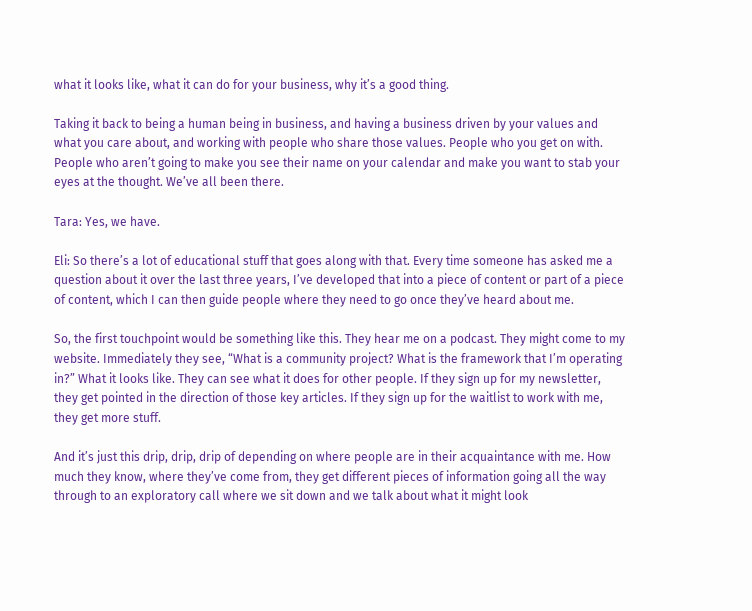what it looks like, what it can do for your business, why it’s a good thing.

Taking it back to being a human being in business, and having a business driven by your values and what you care about, and working with people who share those values. People who you get on with. People who aren’t going to make you see their name on your calendar and make you want to stab your eyes at the thought. We’ve all been there.

Tara: Yes, we have.

Eli: So there’s a lot of educational stuff that goes along with that. Every time someone has asked me a question about it over the last three years, I’ve developed that into a piece of content or part of a piece of content, which I can then guide people where they need to go once they’ve heard about me.

So, the first touchpoint would be something like this. They hear me on a podcast. They might come to my website. Immediately they see, “What is a community project? What is the framework that I’m operating in?” What it looks like. They can see what it does for other people. If they sign up for my newsletter, they get pointed in the direction of those key articles. If they sign up for the waitlist to work with me, they get more stuff.

And it’s just this drip, drip, drip of depending on where people are in their acquaintance with me. How much they know, where they’ve come from, they get different pieces of information going all the way through to an exploratory call where we sit down and we talk about what it might look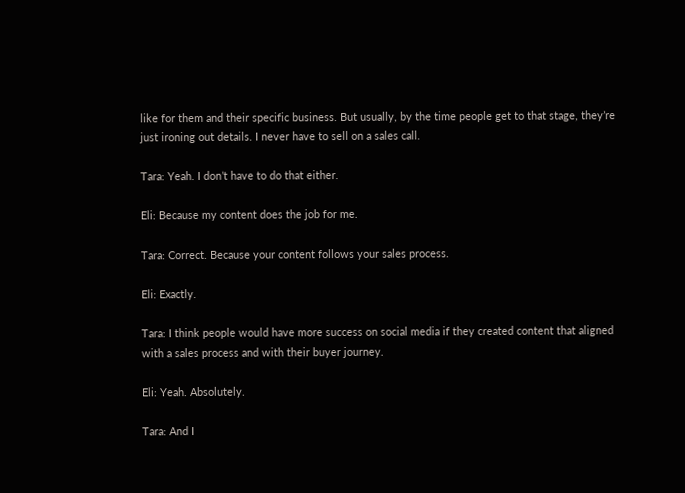like for them and their specific business. But usually, by the time people get to that stage, they’re  just ironing out details. I never have to sell on a sales call.

Tara: Yeah. I don’t have to do that either.

Eli: Because my content does the job for me.

Tara: Correct. Because your content follows your sales process.

Eli: Exactly.

Tara: I think people would have more success on social media if they created content that aligned with a sales process and with their buyer journey.

Eli: Yeah. Absolutely.

Tara: And I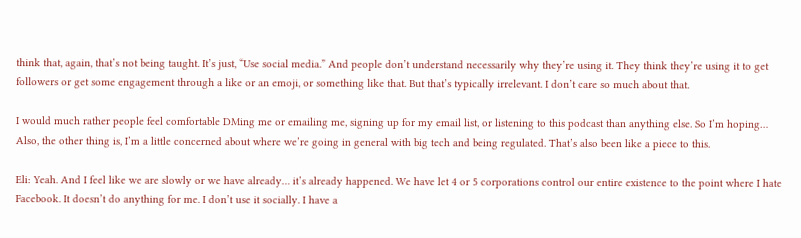think that, again, that’s not being taught. It’s just, “Use social media.” And people don’t understand necessarily why they’re using it. They think they’re using it to get followers or get some engagement through a like or an emoji, or something like that. But that’s typically irrelevant. I don’t care so much about that.

I would much rather people feel comfortable DMing me or emailing me, signing up for my email list, or listening to this podcast than anything else. So I’m hoping… Also, the other thing is, I’m a little concerned about where we’re going in general with big tech and being regulated. That’s also been like a piece to this.

Eli: Yeah. And I feel like we are slowly or we have already… it’s already happened. We have let 4 or 5 corporations control our entire existence to the point where I hate Facebook. It doesn’t do anything for me. I don’t use it socially. I have a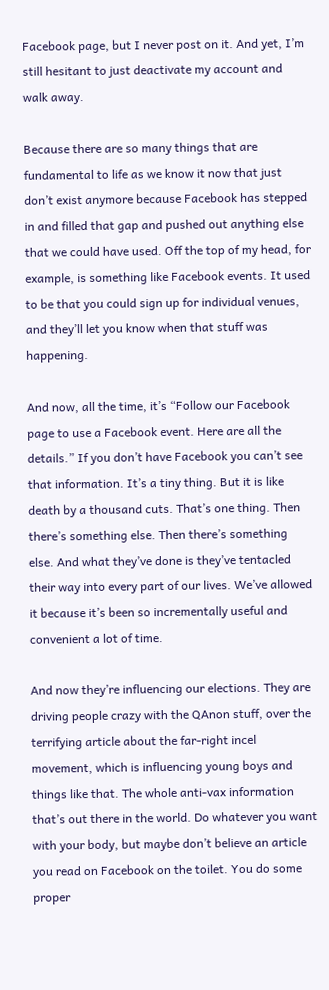Facebook page, but I never post on it. And yet, I’m still hesitant to just deactivate my account and walk away.

Because there are so many things that are fundamental to life as we know it now that just don’t exist anymore because Facebook has stepped in and filled that gap and pushed out anything else that we could have used. Off the top of my head, for example, is something like Facebook events. It used to be that you could sign up for individual venues, and they’ll let you know when that stuff was happening.

And now, all the time, it’s “Follow our Facebook page to use a Facebook event. Here are all the details.” If you don’t have Facebook you can’t see that information. It’s a tiny thing. But it is like death by a thousand cuts. That’s one thing. Then there’s something else. Then there’s something else. And what they’ve done is they’ve tentacled their way into every part of our lives. We’ve allowed it because it’s been so incrementally useful and convenient a lot of time.

And now they’re influencing our elections. They are driving people crazy with the QAnon stuff, over the terrifying article about the far-right incel movement, which is influencing young boys and things like that. The whole anti-vax information that’s out there in the world. Do whatever you want with your body, but maybe don’t believe an article you read on Facebook on the toilet. You do some proper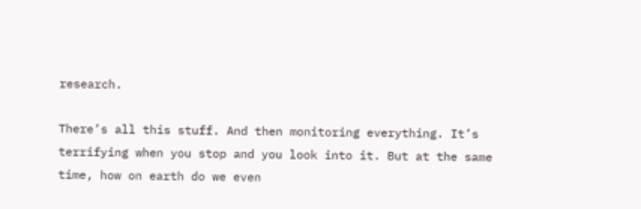research.

There’s all this stuff. And then monitoring everything. It’s terrifying when you stop and you look into it. But at the same time, how on earth do we even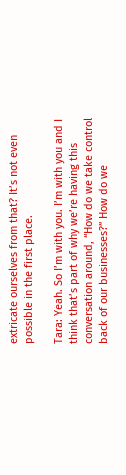extricate ourselves from that? It’s not even possible in the first place.

Tara: Yeah. So I’m with you. I’m with you and I think that’s part of why we’re having this conversation around, “How do we take control back of our businesses?” How do we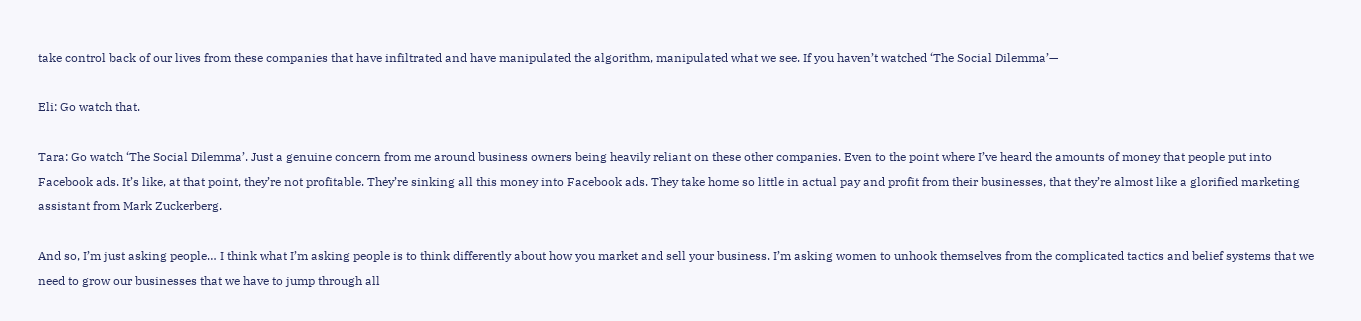take control back of our lives from these companies that have infiltrated and have manipulated the algorithm, manipulated what we see. If you haven’t watched ‘The Social Dilemma’—

Eli: Go watch that.

Tara: Go watch ‘The Social Dilemma’. Just a genuine concern from me around business owners being heavily reliant on these other companies. Even to the point where I’ve heard the amounts of money that people put into Facebook ads. It’s like, at that point, they’re not profitable. They’re sinking all this money into Facebook ads. They take home so little in actual pay and profit from their businesses, that they’re almost like a glorified marketing assistant from Mark Zuckerberg.

And so, I’m just asking people… I think what I’m asking people is to think differently about how you market and sell your business. I’m asking women to unhook themselves from the complicated tactics and belief systems that we need to grow our businesses that we have to jump through all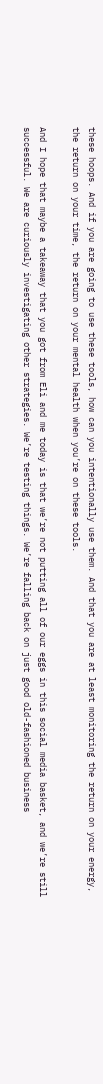these hoops. And if you are going to use these tools, how can you intentionally use them. And that you are at least monitoring the return on your energy, the return on your time, the return on your mental health when you’re on these tools.

And I hope that maybe a takeaway that you got from Eli and me today is that we’re not putting all of our eggs in this social media basket, and we’re still successful. We are curiously investigating other strategies. We’re testing things. We’re falling back on just good old-fashioned business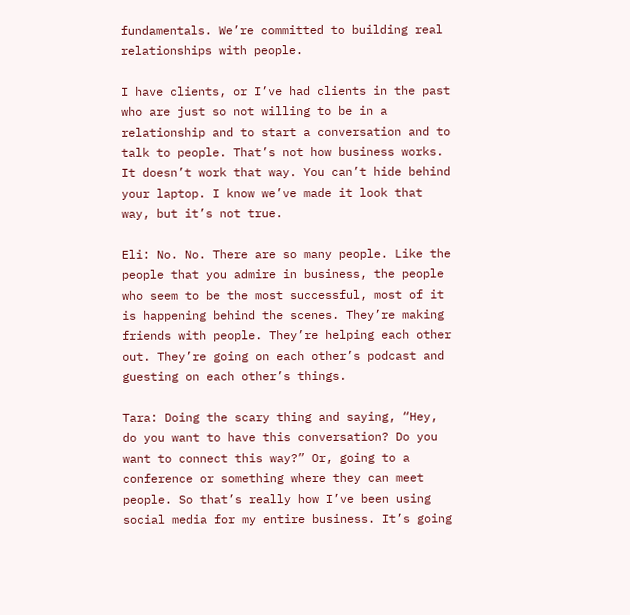fundamentals. We’re committed to building real relationships with people.

I have clients, or I’ve had clients in the past who are just so not willing to be in a relationship and to start a conversation and to talk to people. That’s not how business works. It doesn’t work that way. You can’t hide behind your laptop. I know we’ve made it look that way, but it’s not true.

Eli: No. No. There are so many people. Like the people that you admire in business, the people who seem to be the most successful, most of it is happening behind the scenes. They’re making friends with people. They’re helping each other out. They’re going on each other’s podcast and guesting on each other’s things.

Tara: Doing the scary thing and saying, “Hey, do you want to have this conversation? Do you want to connect this way?” Or, going to a conference or something where they can meet people. So that’s really how I’ve been using social media for my entire business. It’s going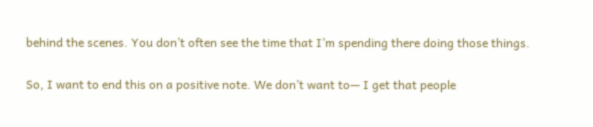behind the scenes. You don’t often see the time that I’m spending there doing those things.

So, I want to end this on a positive note. We don’t want to— I get that people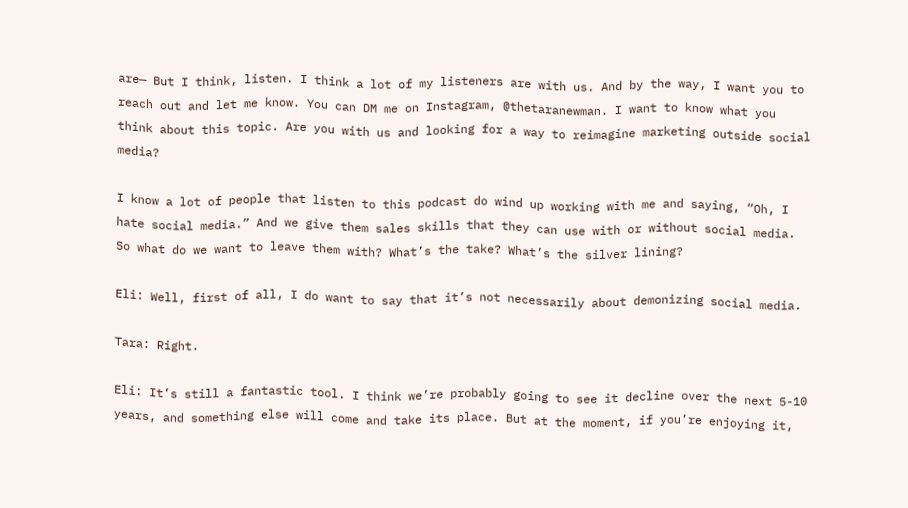are— But I think, listen. I think a lot of my listeners are with us. And by the way, I want you to reach out and let me know. You can DM me on Instagram, @thetaranewman. I want to know what you think about this topic. Are you with us and looking for a way to reimagine marketing outside social media?

I know a lot of people that listen to this podcast do wind up working with me and saying, “Oh, I hate social media.” And we give them sales skills that they can use with or without social media. So what do we want to leave them with? What’s the take? What’s the silver lining?

Eli: Well, first of all, I do want to say that it’s not necessarily about demonizing social media.

Tara: Right.

Eli: It’s still a fantastic tool. I think we’re probably going to see it decline over the next 5-10 years, and something else will come and take its place. But at the moment, if you’re enjoying it,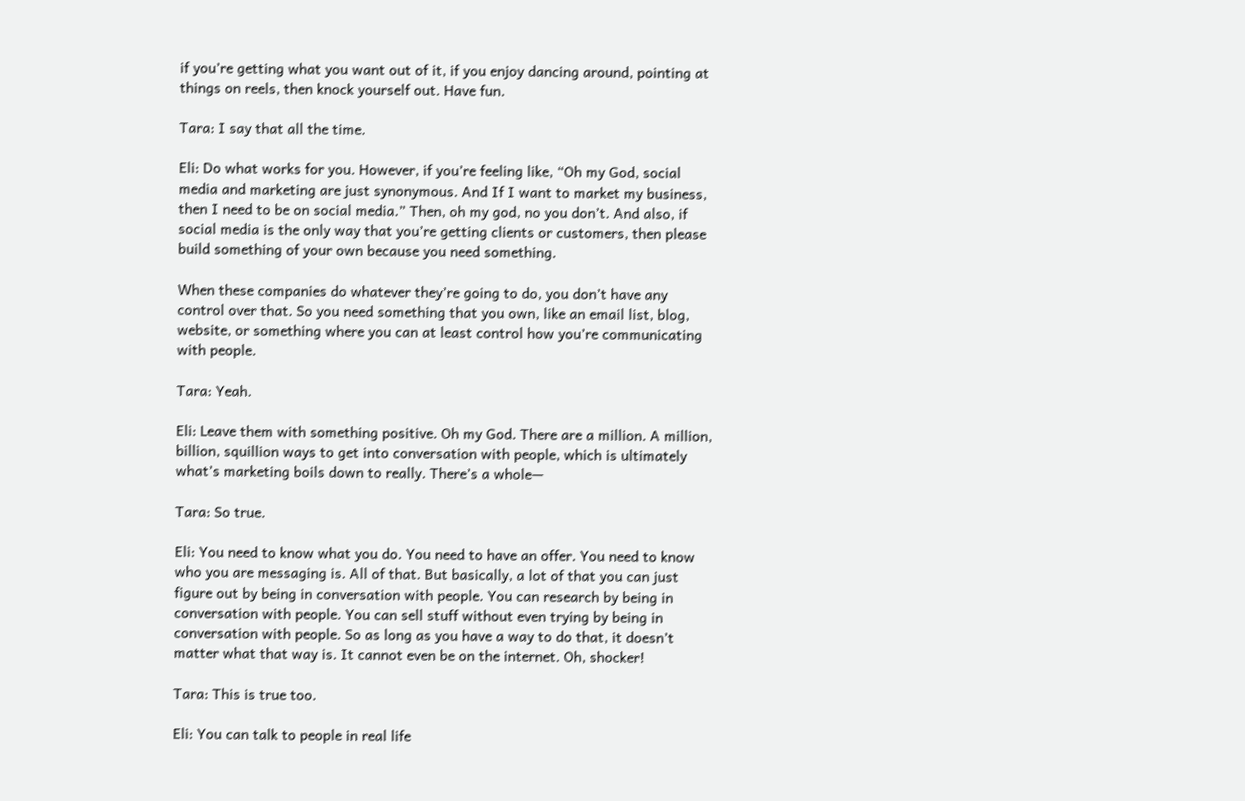if you’re getting what you want out of it, if you enjoy dancing around, pointing at things on reels, then knock yourself out. Have fun.

Tara: I say that all the time.

Eli: Do what works for you. However, if you’re feeling like, “Oh my God, social media and marketing are just synonymous. And If I want to market my business, then I need to be on social media.” Then, oh my god, no you don’t. And also, if social media is the only way that you’re getting clients or customers, then please build something of your own because you need something.

When these companies do whatever they’re going to do, you don’t have any control over that. So you need something that you own, like an email list, blog, website, or something where you can at least control how you’re communicating with people.

Tara: Yeah.

Eli: Leave them with something positive. Oh my God. There are a million. A million, billion, squillion ways to get into conversation with people, which is ultimately what’s marketing boils down to really. There’s a whole—

Tara: So true.

Eli: You need to know what you do. You need to have an offer. You need to know who you are messaging is. All of that. But basically, a lot of that you can just figure out by being in conversation with people. You can research by being in conversation with people. You can sell stuff without even trying by being in conversation with people. So as long as you have a way to do that, it doesn’t matter what that way is. It cannot even be on the internet. Oh, shocker!

Tara: This is true too.

Eli: You can talk to people in real life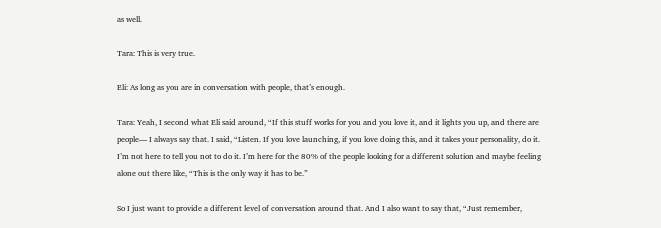as well.

Tara: This is very true.

Eli: As long as you are in conversation with people, that’s enough.

Tara: Yeah, I second what Eli said around, “If this stuff works for you and you love it, and it lights you up, and there are people— I always say that. I said, “Listen. If you love launching, if you love doing this, and it takes your personality, do it. I’m not here to tell you not to do it. I’m here for the 80% of the people looking for a different solution and maybe feeling alone out there like, “This is the only way it has to be.”

So I just want to provide a different level of conversation around that. And I also want to say that, “Just remember,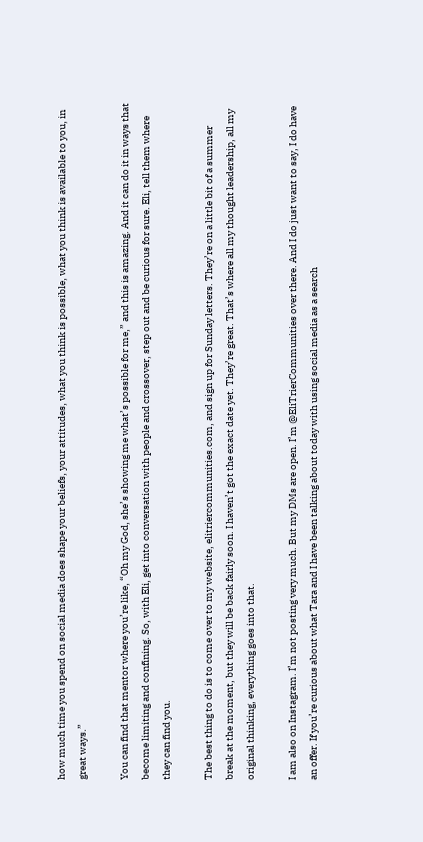how much time you spend on social media does shape your beliefs, your attitudes, what you think is possible, what you think is available to you, in great ways.”

You can find that mentor where you’re like, “Oh my God, she’s showing me what’s possible for me,” and this is amazing. And it can do it in ways that become limiting and confining. So, with Eli, get into conversation with people and crossover, step out and be curious for sure. Eli, tell them where they can find you.

The best thing to do is to come over to my website, elitriercommunities.com, and sign up for Sunday letters. They’re on a little bit of a summer break at the moment, but they will be back fairly soon. I haven’t got the exact date yet. They’re great. That’s where all my thought leadership, all my original thinking, everything goes into that.

I am also on Instagram. I’m not posting very much. But my DMs are open. I’m @EliTrierCommunities over there. And I do just want to say, I do have an offer. If you’re curious about what Tara and I have been talking about today with using social media as a search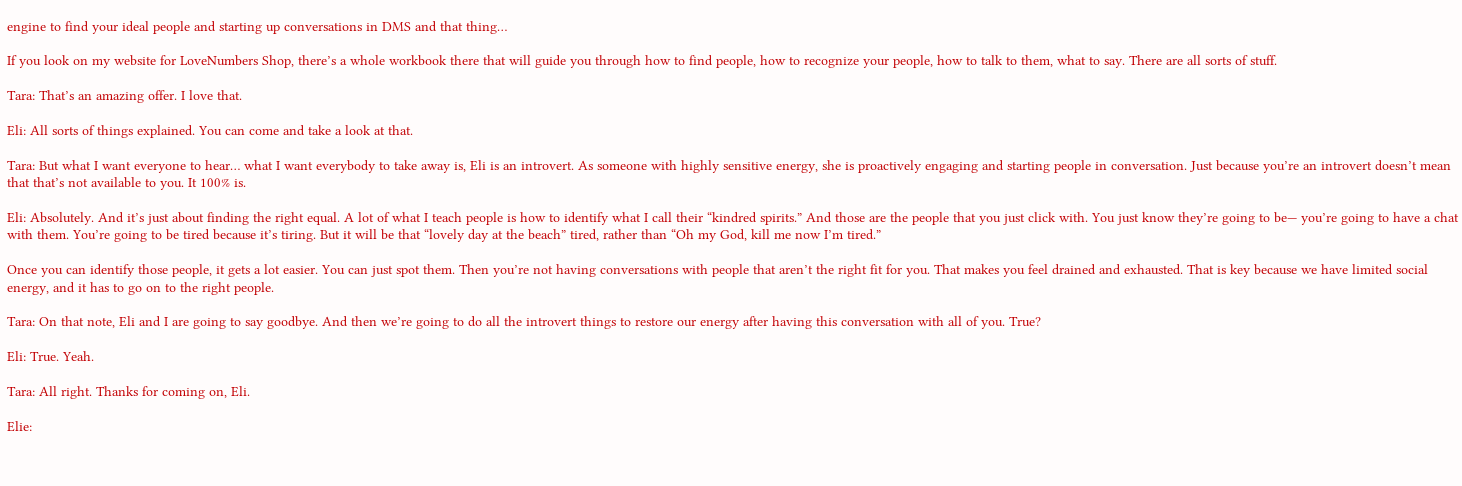engine to find your ideal people and starting up conversations in DMS and that thing…

If you look on my website for LoveNumbers Shop, there’s a whole workbook there that will guide you through how to find people, how to recognize your people, how to talk to them, what to say. There are all sorts of stuff.

Tara: That’s an amazing offer. I love that.

Eli: All sorts of things explained. You can come and take a look at that.

Tara: But what I want everyone to hear… what I want everybody to take away is, Eli is an introvert. As someone with highly sensitive energy, she is proactively engaging and starting people in conversation. Just because you’re an introvert doesn’t mean that that’s not available to you. It 100% is.

Eli: Absolutely. And it’s just about finding the right equal. A lot of what I teach people is how to identify what I call their “kindred spirits.” And those are the people that you just click with. You just know they’re going to be— you’re going to have a chat with them. You’re going to be tired because it’s tiring. But it will be that “lovely day at the beach” tired, rather than “Oh my God, kill me now I’m tired.”

Once you can identify those people, it gets a lot easier. You can just spot them. Then you’re not having conversations with people that aren’t the right fit for you. That makes you feel drained and exhausted. That is key because we have limited social energy, and it has to go on to the right people.

Tara: On that note, Eli and I are going to say goodbye. And then we’re going to do all the introvert things to restore our energy after having this conversation with all of you. True?

Eli: True. Yeah.

Tara: All right. Thanks for coming on, Eli.

Elie: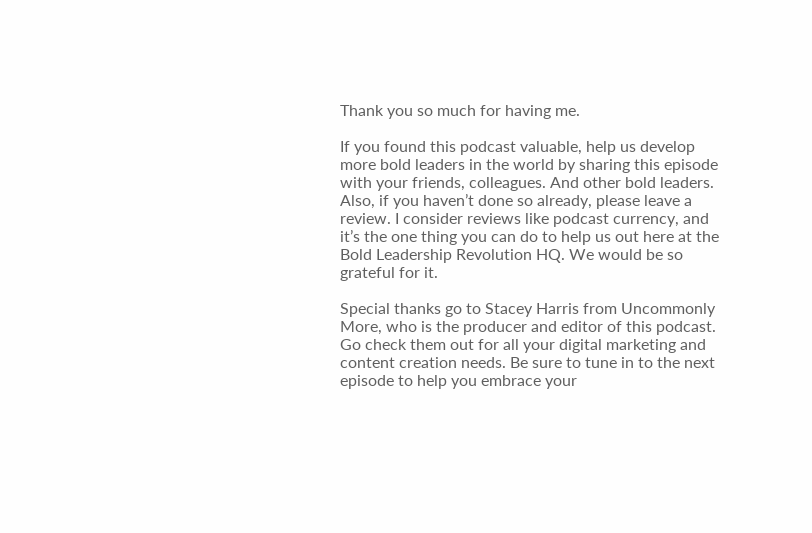Thank you so much for having me.

If you found this podcast valuable, help us develop more bold leaders in the world by sharing this episode with your friends, colleagues. And other bold leaders. Also, if you haven’t done so already, please leave a review. I consider reviews like podcast currency, and it’s the one thing you can do to help us out here at the Bold Leadership Revolution HQ. We would be so grateful for it.

Special thanks go to Stacey Harris from Uncommonly More, who is the producer and editor of this podcast. Go check them out for all your digital marketing and content creation needs. Be sure to tune in to the next episode to help you embrace your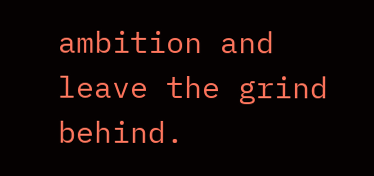ambition and leave the grind behind.